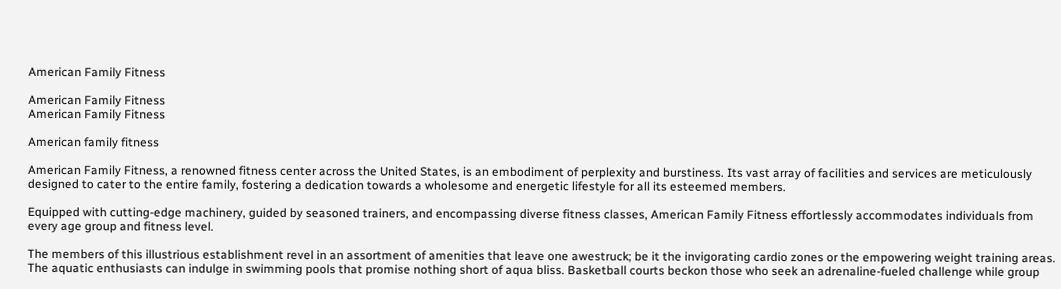American Family Fitness

American Family Fitness
American Family Fitness

American family fitness

American Family Fitness, a renowned fitness center across the United States, is an embodiment of perplexity and burstiness. Its vast array of facilities and services are meticulously designed to cater to the entire family, fostering a dedication towards a wholesome and energetic lifestyle for all its esteemed members.

Equipped with cutting-edge machinery, guided by seasoned trainers, and encompassing diverse fitness classes, American Family Fitness effortlessly accommodates individuals from every age group and fitness level.

The members of this illustrious establishment revel in an assortment of amenities that leave one awestruck; be it the invigorating cardio zones or the empowering weight training areas. The aquatic enthusiasts can indulge in swimming pools that promise nothing short of aqua bliss. Basketball courts beckon those who seek an adrenaline-fueled challenge while group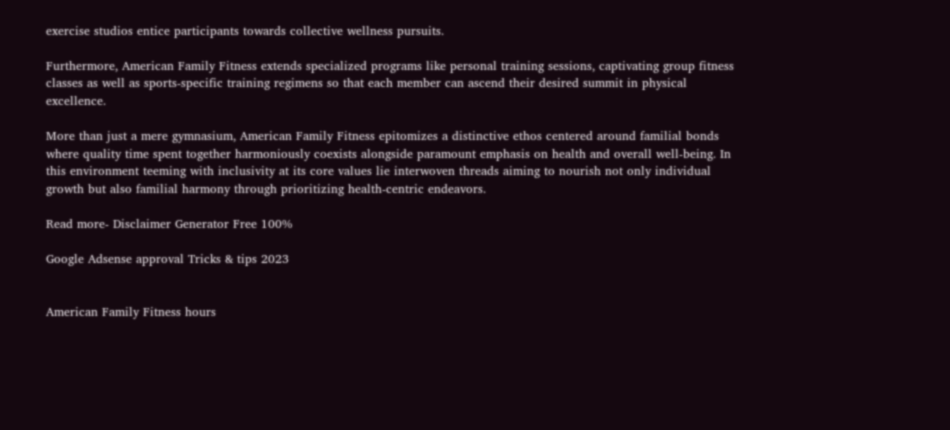exercise studios entice participants towards collective wellness pursuits.

Furthermore, American Family Fitness extends specialized programs like personal training sessions, captivating group fitness classes as well as sports-specific training regimens so that each member can ascend their desired summit in physical excellence.

More than just a mere gymnasium, American Family Fitness epitomizes a distinctive ethos centered around familial bonds where quality time spent together harmoniously coexists alongside paramount emphasis on health and overall well-being. In this environment teeming with inclusivity at its core values lie interwoven threads aiming to nourish not only individual growth but also familial harmony through prioritizing health-centric endeavors.

Read more- Disclaimer Generator Free 100%

Google Adsense approval Tricks & tips 2023


American Family Fitness hours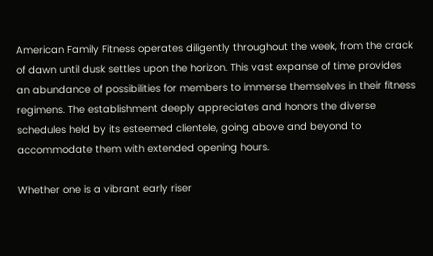American Family Fitness operates diligently throughout the week, from the crack of dawn until dusk settles upon the horizon. This vast expanse of time provides an abundance of possibilities for members to immerse themselves in their fitness regimens. The establishment deeply appreciates and honors the diverse schedules held by its esteemed clientele, going above and beyond to accommodate them with extended opening hours.

Whether one is a vibrant early riser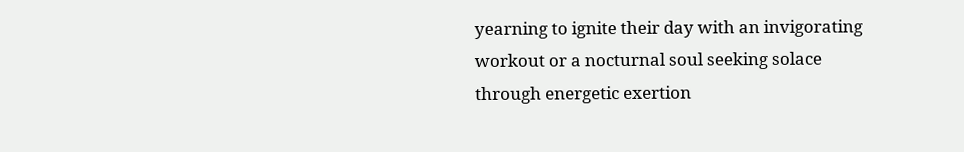yearning to ignite their day with an invigorating workout or a nocturnal soul seeking solace through energetic exertion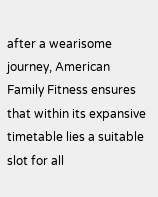after a wearisome journey, American Family Fitness ensures that within its expansive timetable lies a suitable slot for all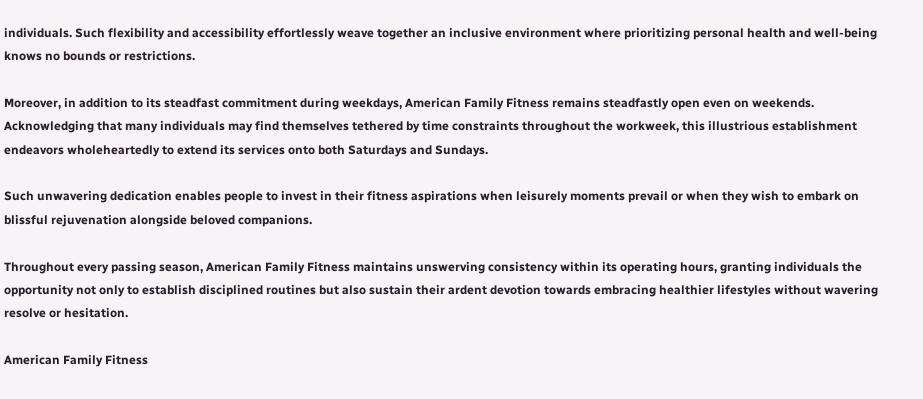individuals. Such flexibility and accessibility effortlessly weave together an inclusive environment where prioritizing personal health and well-being knows no bounds or restrictions.

Moreover, in addition to its steadfast commitment during weekdays, American Family Fitness remains steadfastly open even on weekends. Acknowledging that many individuals may find themselves tethered by time constraints throughout the workweek, this illustrious establishment endeavors wholeheartedly to extend its services onto both Saturdays and Sundays.

Such unwavering dedication enables people to invest in their fitness aspirations when leisurely moments prevail or when they wish to embark on blissful rejuvenation alongside beloved companions.

Throughout every passing season, American Family Fitness maintains unswerving consistency within its operating hours, granting individuals the opportunity not only to establish disciplined routines but also sustain their ardent devotion towards embracing healthier lifestyles without wavering resolve or hesitation.

American Family Fitness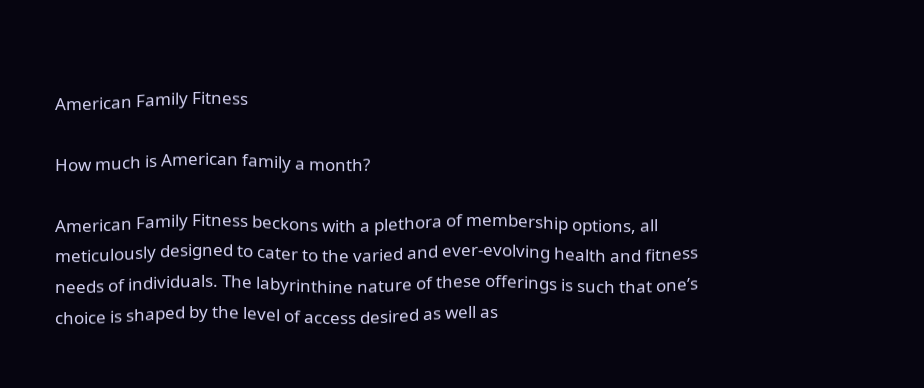American Family Fitness

How much is American family a month?

American Family Fitness beckons with a plethora of membership options, all meticulously designed to cater to the varied and ever-evolving health and fitness needs of individuals. The labyrinthine nature of these offerings is such that one’s choice is shaped by the level of access desired as well as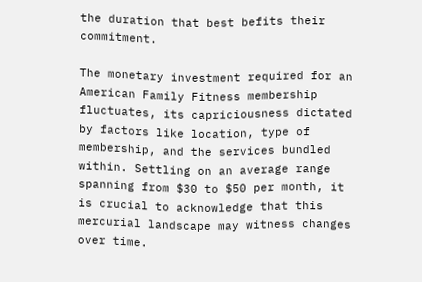the duration that best befits their commitment.

The monetary investment required for an American Family Fitness membership fluctuates, its capriciousness dictated by factors like location, type of membership, and the services bundled within. Settling on an average range spanning from $30 to $50 per month, it is crucial to acknowledge that this mercurial landscape may witness changes over time.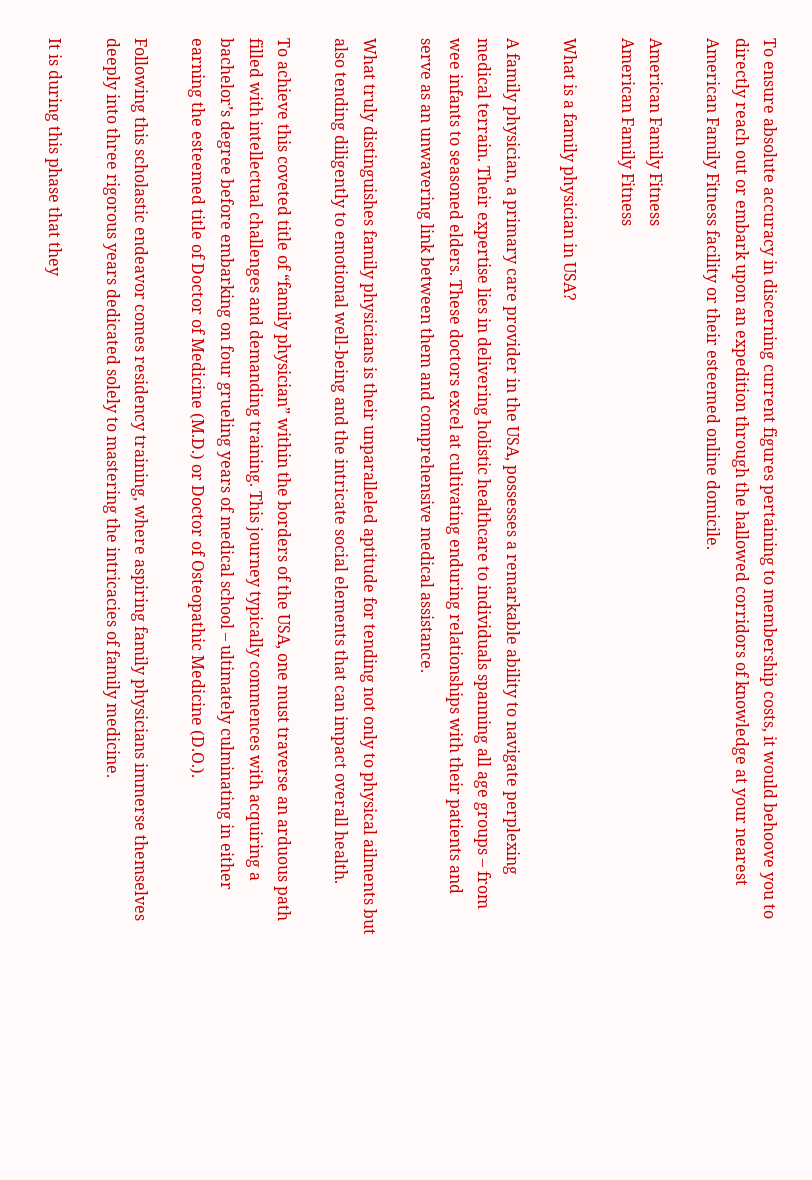To ensure absolute accuracy in discerning current figures pertaining to membership costs, it would behoove you to directly reach out or embark upon an expedition through the hallowed corridors of knowledge at your nearest American Family Fitness facility or their esteemed online domicile.

American Family Fitness
American Family Fitness

What is a family physician in USA?

A family physician, a primary care provider in the USA, possesses a remarkable ability to navigate perplexing medical terrain. Their expertise lies in delivering holistic healthcare to individuals spanning all age groups – from wee infants to seasoned elders. These doctors excel at cultivating enduring relationships with their patients and serve as an unwavering link between them and comprehensive medical assistance.

What truly distinguishes family physicians is their unparalleled aptitude for tending not only to physical ailments but also tending diligently to emotional well-being and the intricate social elements that can impact overall health.

To achieve this coveted title of “family physician” within the borders of the USA, one must traverse an arduous path filled with intellectual challenges and demanding training. This journey typically commences with acquiring a bachelor’s degree before embarking on four grueling years of medical school – ultimately culminating in either earning the esteemed title of Doctor of Medicine (M.D.) or Doctor of Osteopathic Medicine (D.O.).

Following this scholastic endeavor comes residency training, where aspiring family physicians immerse themselves deeply into three rigorous years dedicated solely to mastering the intricacies of family medicine.

It is during this phase that they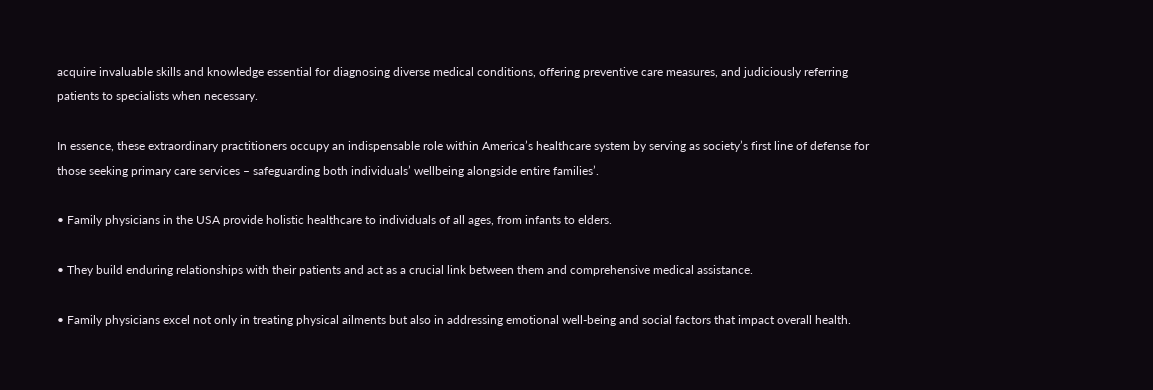acquire invaluable skills and knowledge essential for diagnosing diverse medical conditions, offering preventive care measures, and judiciously referring patients to specialists when necessary.

In essence, these extraordinary practitioners occupy an indispensable role within America’s healthcare system by serving as society’s first line of defense for those seeking primary care services – safeguarding both individuals’ wellbeing alongside entire families’.

• Family physicians in the USA provide holistic healthcare to individuals of all ages, from infants to elders.

• They build enduring relationships with their patients and act as a crucial link between them and comprehensive medical assistance.

• Family physicians excel not only in treating physical ailments but also in addressing emotional well-being and social factors that impact overall health.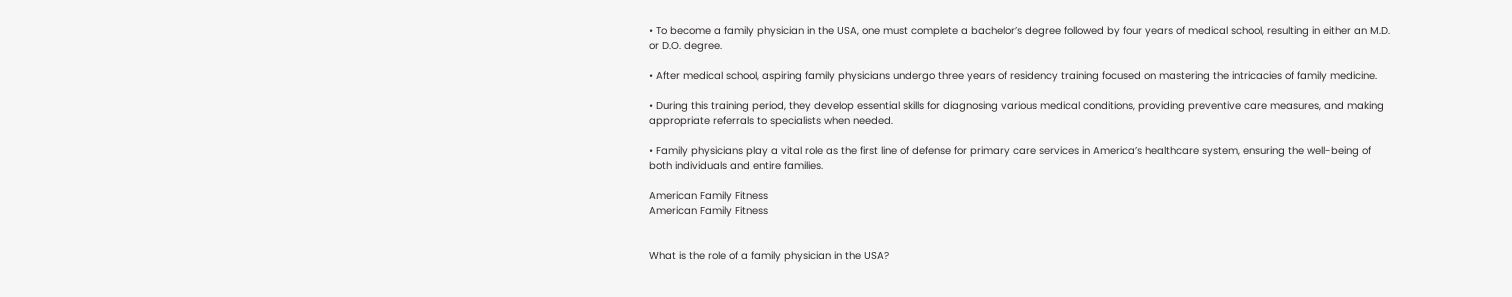• To become a family physician in the USA, one must complete a bachelor’s degree followed by four years of medical school, resulting in either an M.D. or D.O. degree.

• After medical school, aspiring family physicians undergo three years of residency training focused on mastering the intricacies of family medicine.

• During this training period, they develop essential skills for diagnosing various medical conditions, providing preventive care measures, and making appropriate referrals to specialists when needed.

• Family physicians play a vital role as the first line of defense for primary care services in America’s healthcare system, ensuring the well-being of both individuals and entire families.

American Family Fitness
American Family Fitness


What is the role of a family physician in the USA?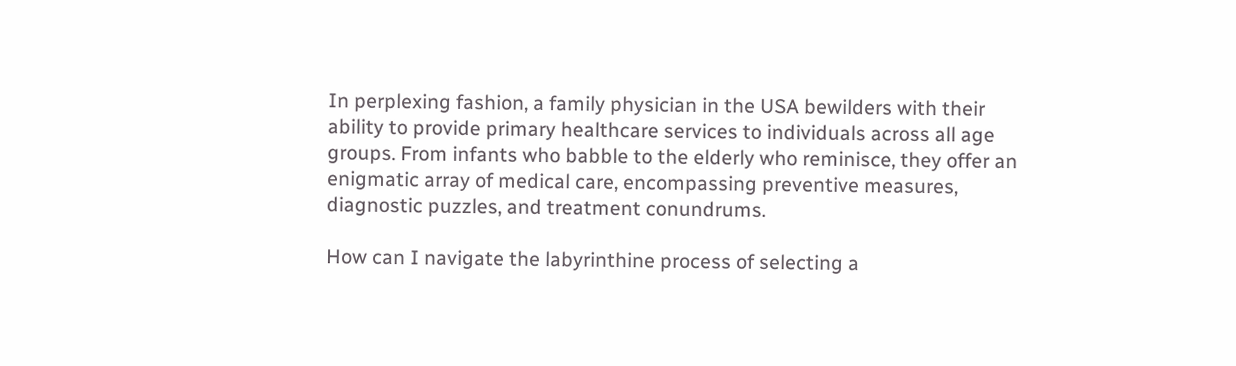In perplexing fashion, a family physician in the USA bewilders with their ability to provide primary healthcare services to individuals across all age groups. From infants who babble to the elderly who reminisce, they offer an enigmatic array of medical care, encompassing preventive measures, diagnostic puzzles, and treatment conundrums.

How can I navigate the labyrinthine process of selecting a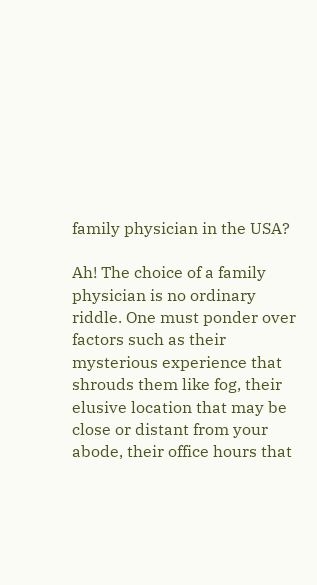family physician in the USA?

Ah! The choice of a family physician is no ordinary riddle. One must ponder over factors such as their mysterious experience that shrouds them like fog, their elusive location that may be close or distant from your abode, their office hours that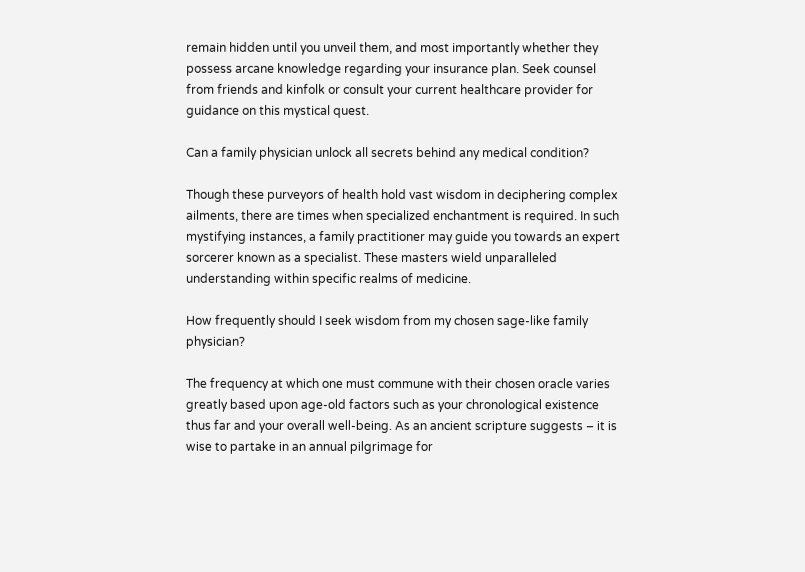remain hidden until you unveil them, and most importantly whether they possess arcane knowledge regarding your insurance plan. Seek counsel from friends and kinfolk or consult your current healthcare provider for guidance on this mystical quest.

Can a family physician unlock all secrets behind any medical condition?

Though these purveyors of health hold vast wisdom in deciphering complex ailments, there are times when specialized enchantment is required. In such mystifying instances, a family practitioner may guide you towards an expert sorcerer known as a specialist. These masters wield unparalleled understanding within specific realms of medicine.

How frequently should I seek wisdom from my chosen sage-like family physician?

The frequency at which one must commune with their chosen oracle varies greatly based upon age-old factors such as your chronological existence thus far and your overall well-being. As an ancient scripture suggests – it is wise to partake in an annual pilgrimage for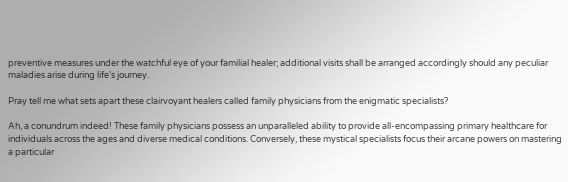preventive measures under the watchful eye of your familial healer; additional visits shall be arranged accordingly should any peculiar maladies arise during life’s journey.

Pray tell me what sets apart these clairvoyant healers called family physicians from the enigmatic specialists?

Ah, a conundrum indeed! These family physicians possess an unparalleled ability to provide all-encompassing primary healthcare for individuals across the ages and diverse medical conditions. Conversely, these mystical specialists focus their arcane powers on mastering a particular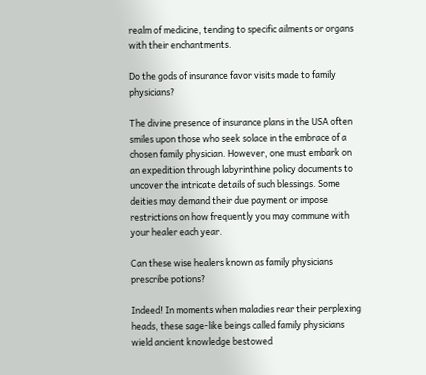realm of medicine, tending to specific ailments or organs with their enchantments.

Do the gods of insurance favor visits made to family physicians?

The divine presence of insurance plans in the USA often smiles upon those who seek solace in the embrace of a chosen family physician. However, one must embark on an expedition through labyrinthine policy documents to uncover the intricate details of such blessings. Some deities may demand their due payment or impose restrictions on how frequently you may commune with your healer each year.

Can these wise healers known as family physicians prescribe potions?

Indeed! In moments when maladies rear their perplexing heads, these sage-like beings called family physicians wield ancient knowledge bestowed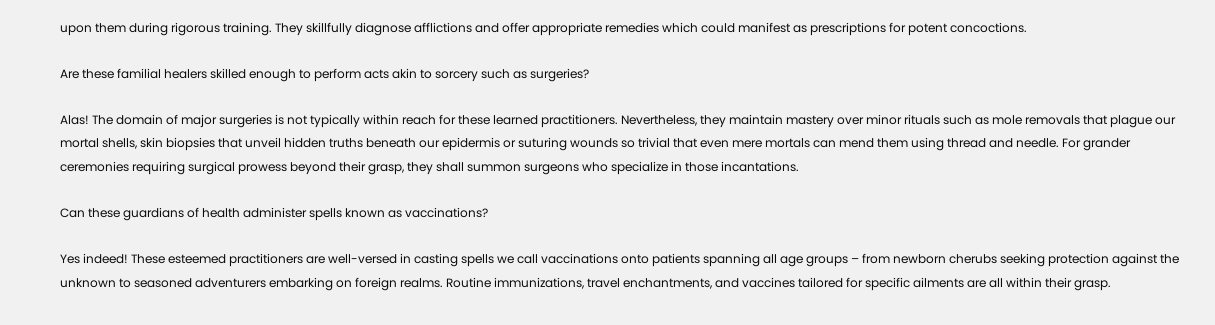upon them during rigorous training. They skillfully diagnose afflictions and offer appropriate remedies which could manifest as prescriptions for potent concoctions.

Are these familial healers skilled enough to perform acts akin to sorcery such as surgeries?

Alas! The domain of major surgeries is not typically within reach for these learned practitioners. Nevertheless, they maintain mastery over minor rituals such as mole removals that plague our mortal shells, skin biopsies that unveil hidden truths beneath our epidermis or suturing wounds so trivial that even mere mortals can mend them using thread and needle. For grander ceremonies requiring surgical prowess beyond their grasp, they shall summon surgeons who specialize in those incantations.

Can these guardians of health administer spells known as vaccinations?

Yes indeed! These esteemed practitioners are well-versed in casting spells we call vaccinations onto patients spanning all age groups – from newborn cherubs seeking protection against the unknown to seasoned adventurers embarking on foreign realms. Routine immunizations, travel enchantments, and vaccines tailored for specific ailments are all within their grasp.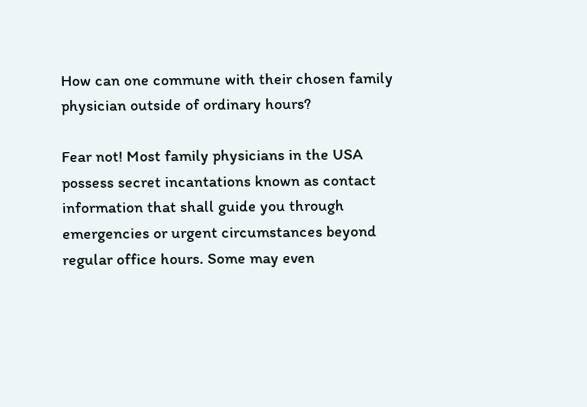How can one commune with their chosen family physician outside of ordinary hours?

Fear not! Most family physicians in the USA possess secret incantations known as contact information that shall guide you through emergencies or urgent circumstances beyond regular office hours. Some may even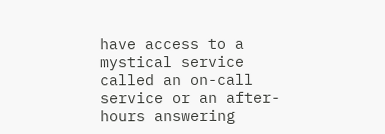have access to a mystical service called an on-call service or an after-hours answering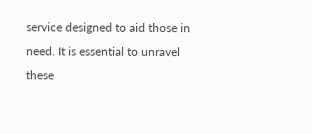service designed to aid those in need. It is essential to unravel these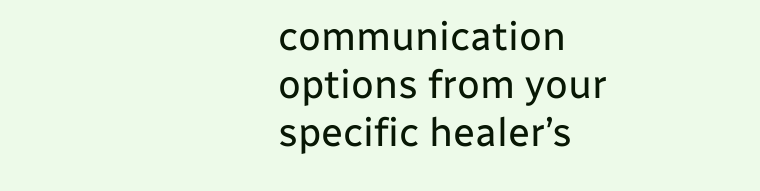communication options from your specific healer’s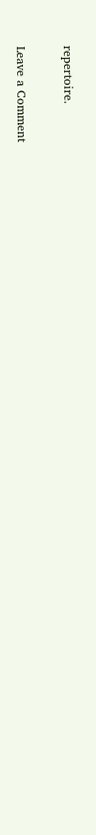repertoire.

Leave a Comment